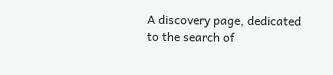A discovery page, dedicated to the search of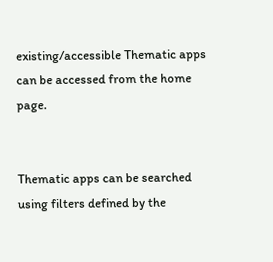existing/accessible Thematic apps can be accessed from the home page.


Thematic apps can be searched using filters defined by the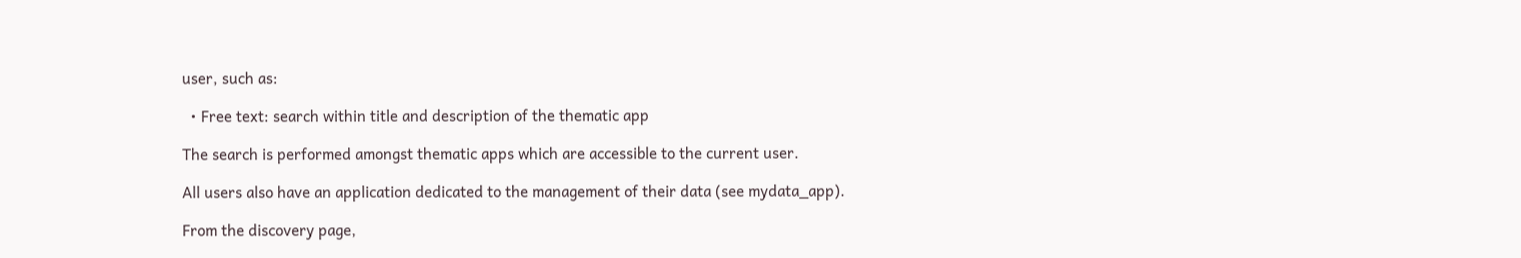user, such as:

  • Free text: search within title and description of the thematic app

The search is performed amongst thematic apps which are accessible to the current user.

All users also have an application dedicated to the management of their data (see mydata_app).

From the discovery page,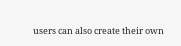users can also create their own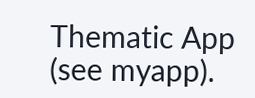Thematic App (see myapp).